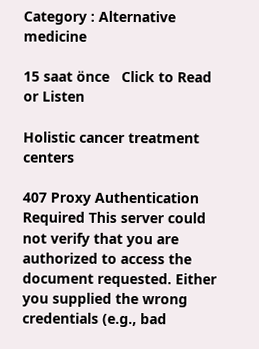Category : Alternative medicine

15 saat önce   Click to Read or Listen

Holistic cancer treatment centers

407 Proxy Authentication Required This server could not verify that you are authorized to access the document requested. Either you supplied the wrong credentials (e.g., bad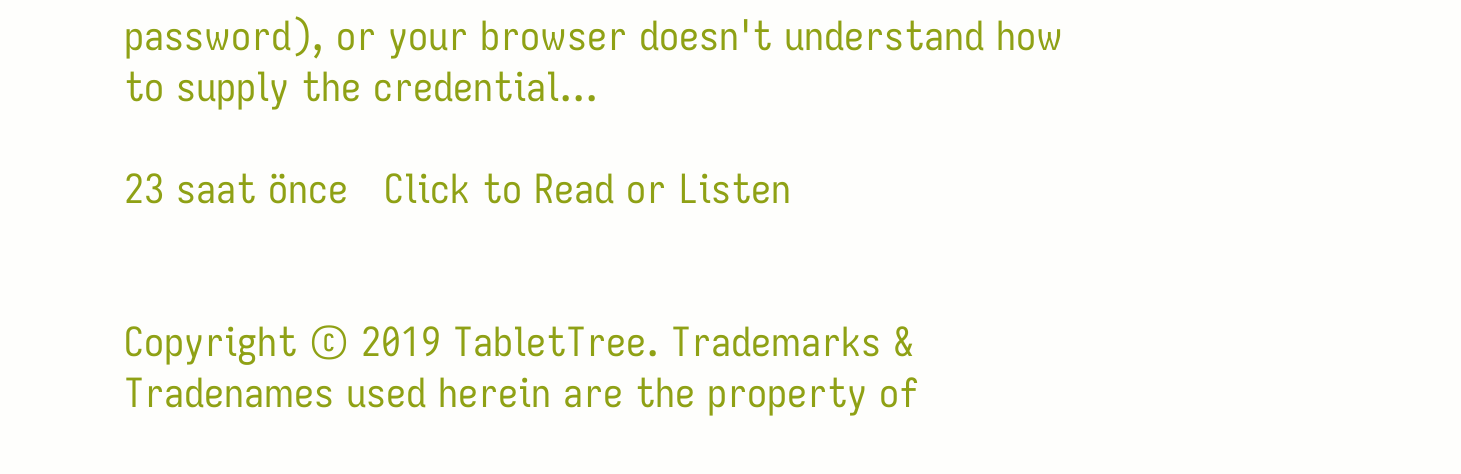password), or your browser doesn't understand how to supply the credential...

23 saat önce   Click to Read or Listen


Copyright © 2019 TabletTree. Trademarks & Tradenames used herein are the property of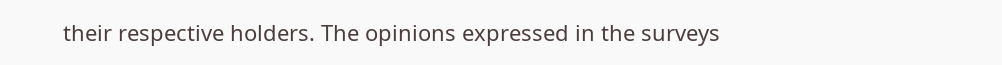their respective holders. The opinions expressed in the surveys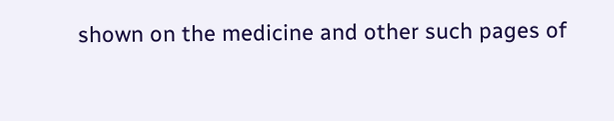shown on the medicine and other such pages of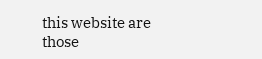this website are those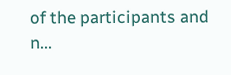of the participants and n...